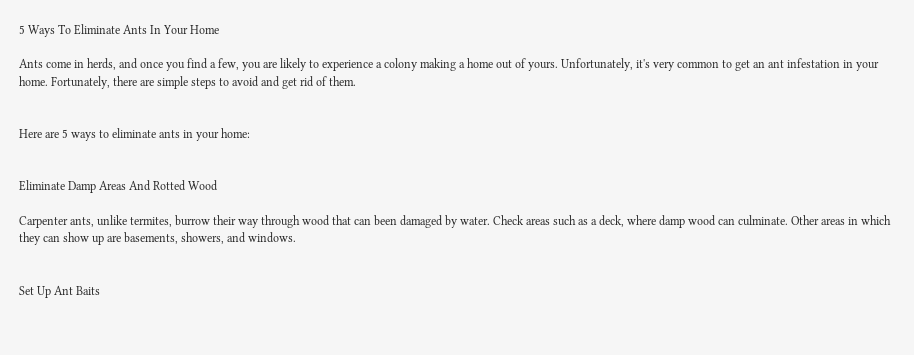5 Ways To Eliminate Ants In Your Home

Ants come in herds, and once you find a few, you are likely to experience a colony making a home out of yours. Unfortunately, it's very common to get an ant infestation in your home. Fortunately, there are simple steps to avoid and get rid of them.


Here are 5 ways to eliminate ants in your home:


Eliminate Damp Areas And Rotted Wood

Carpenter ants, unlike termites, burrow their way through wood that can been damaged by water. Check areas such as a deck, where damp wood can culminate. Other areas in which they can show up are basements, showers, and windows.


Set Up Ant Baits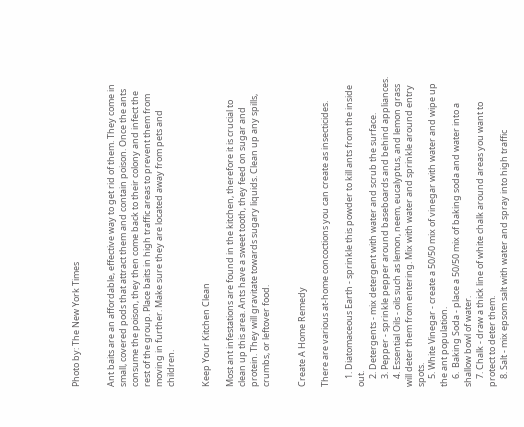Photo by: The New York Times


Ant baits are an affordable, effective way to get rid of them. They come in small, covered pods that attract them and contain poison. Once the ants consume the poison, they then come back to their colony and infect the rest of the group. Place baits in high traffic areas to prevent them from moving in further. Make sure they are located away from pets and children.


Keep Your Kitchen Clean

Most ant infestations are found in the kitchen, therefore it is crucial to clean up this area. Ants have a sweet tooth, they feed on sugar and protein. They will gravitate towards sugary liquids. Clean up any spills, crumbs, or leftover food.


Create A Home Remedy

There are various at-home concoctions you can create as insecticides.

    1. Diatomaceous Earth - sprinkle this powder to kill ants from the inside out.
    2. Detergents - mix detergent with water and scrub the surface.
    3. Pepper - sprinkle pepper around baseboards and behind appliances.
    4. Essential Oils - oils such as lemon, neem, eucalyptus, and lemon grass will deter them from entering. Mix with water and sprinkle around entry spots.
    5. White Vinegar - create a 50/50 mix of vinegar with water and wipe up the ant population.
    6.  Baking Soda - place a 50/50 mix of baking soda and water into a shallow bowl of water.
    7. Chalk - draw a thick line of white chalk around areas you want to protect to deter them.
    8. Salt - mix epsom salt with water and spray into high traffic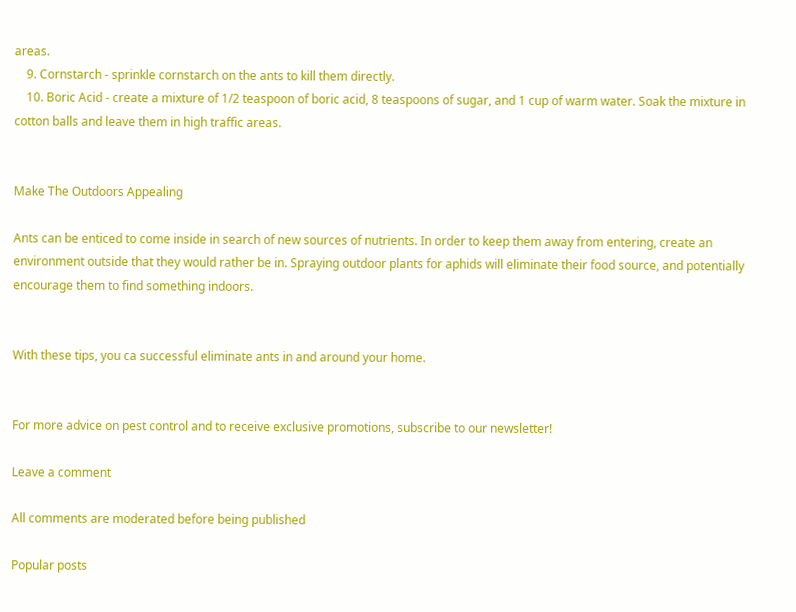areas.
    9. Cornstarch - sprinkle cornstarch on the ants to kill them directly.
    10. Boric Acid - create a mixture of 1/2 teaspoon of boric acid, 8 teaspoons of sugar, and 1 cup of warm water. Soak the mixture in cotton balls and leave them in high traffic areas.


Make The Outdoors Appealing

Ants can be enticed to come inside in search of new sources of nutrients. In order to keep them away from entering, create an environment outside that they would rather be in. Spraying outdoor plants for aphids will eliminate their food source, and potentially encourage them to find something indoors.


With these tips, you ca successful eliminate ants in and around your home.


For more advice on pest control and to receive exclusive promotions, subscribe to our newsletter!

Leave a comment

All comments are moderated before being published

Popular posts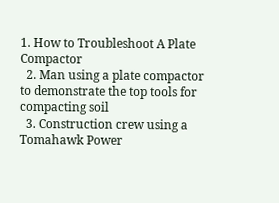1. How to Troubleshoot A Plate Compactor
  2. Man using a plate compactor to demonstrate the top tools for compacting soil
  3. Construction crew using a Tomahawk Power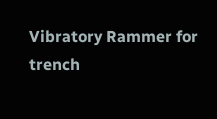Vibratory Rammer for trench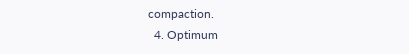compaction.
  4. Optimum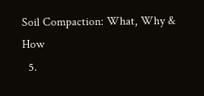Soil Compaction: What, Why & How
  5.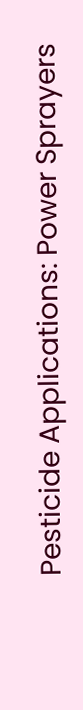Pesticide Applications: Power Sprayers